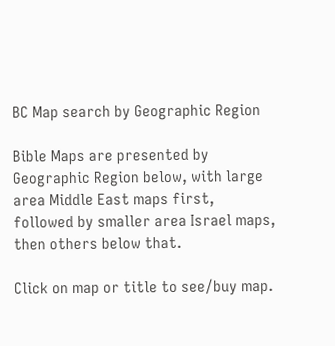BC Map search by Geographic Region

Bible Maps are presented by Geographic Region below, with large area Middle East maps first, followed by smaller area Israel maps, then others below that.

Click on map or title to see/buy map.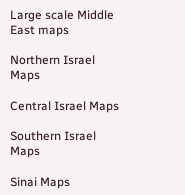Large scale Middle East maps

Northern Israel Maps

Central Israel Maps

Southern Israel Maps

Sinai Maps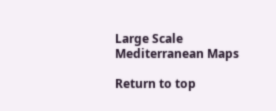Large Scale Mediterranean Maps

Return to top